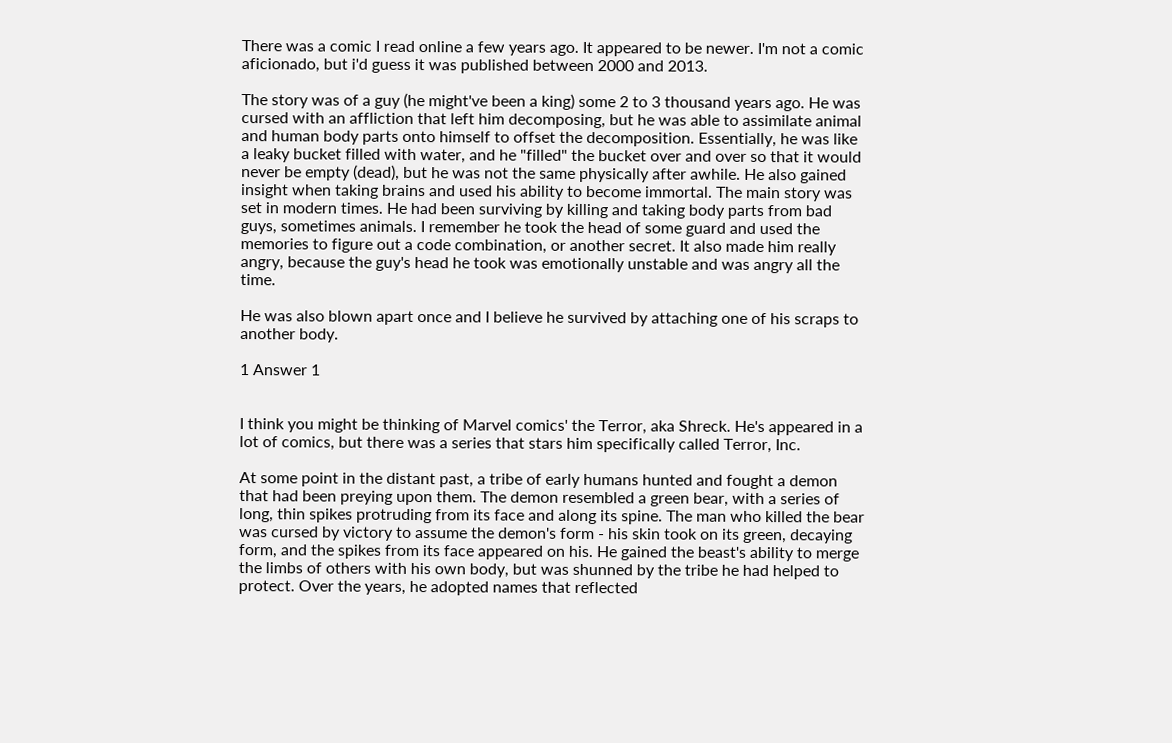There was a comic I read online a few years ago. It appeared to be newer. I'm not a comic aficionado, but i'd guess it was published between 2000 and 2013.

The story was of a guy (he might've been a king) some 2 to 3 thousand years ago. He was cursed with an affliction that left him decomposing, but he was able to assimilate animal and human body parts onto himself to offset the decomposition. Essentially, he was like a leaky bucket filled with water, and he "filled" the bucket over and over so that it would never be empty (dead), but he was not the same physically after awhile. He also gained insight when taking brains and used his ability to become immortal. The main story was set in modern times. He had been surviving by killing and taking body parts from bad guys, sometimes animals. I remember he took the head of some guard and used the memories to figure out a code combination, or another secret. It also made him really angry, because the guy's head he took was emotionally unstable and was angry all the time.

He was also blown apart once and I believe he survived by attaching one of his scraps to another body.

1 Answer 1


I think you might be thinking of Marvel comics' the Terror, aka Shreck. He's appeared in a lot of comics, but there was a series that stars him specifically called Terror, Inc.

At some point in the distant past, a tribe of early humans hunted and fought a demon that had been preying upon them. The demon resembled a green bear, with a series of long, thin spikes protruding from its face and along its spine. The man who killed the bear was cursed by victory to assume the demon's form - his skin took on its green, decaying form, and the spikes from its face appeared on his. He gained the beast's ability to merge the limbs of others with his own body, but was shunned by the tribe he had helped to protect. Over the years, he adopted names that reflected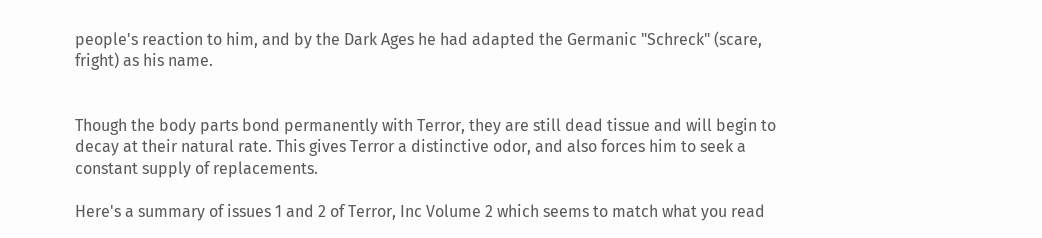people's reaction to him, and by the Dark Ages he had adapted the Germanic "Schreck" (scare, fright) as his name.


Though the body parts bond permanently with Terror, they are still dead tissue and will begin to decay at their natural rate. This gives Terror a distinctive odor, and also forces him to seek a constant supply of replacements.

Here's a summary of issues 1 and 2 of Terror, Inc Volume 2 which seems to match what you read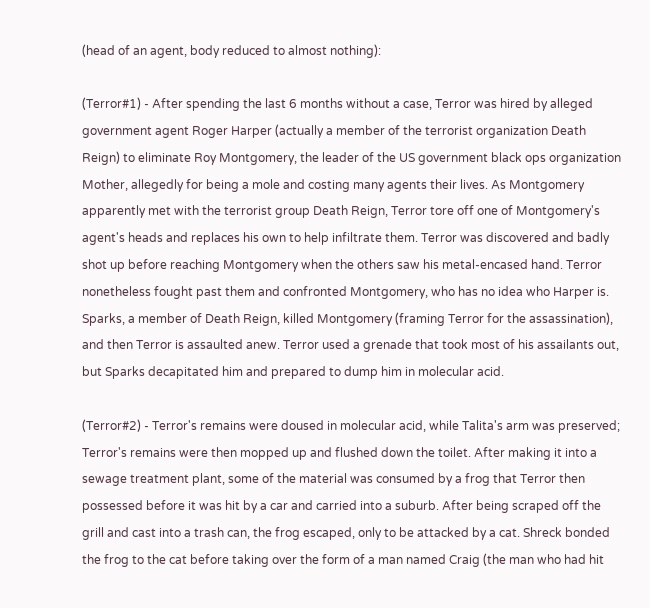(head of an agent, body reduced to almost nothing):

(Terror#1) - After spending the last 6 months without a case, Terror was hired by alleged government agent Roger Harper (actually a member of the terrorist organization Death Reign) to eliminate Roy Montgomery, the leader of the US government black ops organization Mother, allegedly for being a mole and costing many agents their lives. As Montgomery apparently met with the terrorist group Death Reign, Terror tore off one of Montgomery's agent's heads and replaces his own to help infiltrate them. Terror was discovered and badly shot up before reaching Montgomery when the others saw his metal-encased hand. Terror nonetheless fought past them and confronted Montgomery, who has no idea who Harper is. Sparks, a member of Death Reign, killed Montgomery (framing Terror for the assassination), and then Terror is assaulted anew. Terror used a grenade that took most of his assailants out, but Sparks decapitated him and prepared to dump him in molecular acid.

(Terror#2) - Terror's remains were doused in molecular acid, while Talita's arm was preserved; Terror's remains were then mopped up and flushed down the toilet. After making it into a sewage treatment plant, some of the material was consumed by a frog that Terror then possessed before it was hit by a car and carried into a suburb. After being scraped off the grill and cast into a trash can, the frog escaped, only to be attacked by a cat. Shreck bonded the frog to the cat before taking over the form of a man named Craig (the man who had hit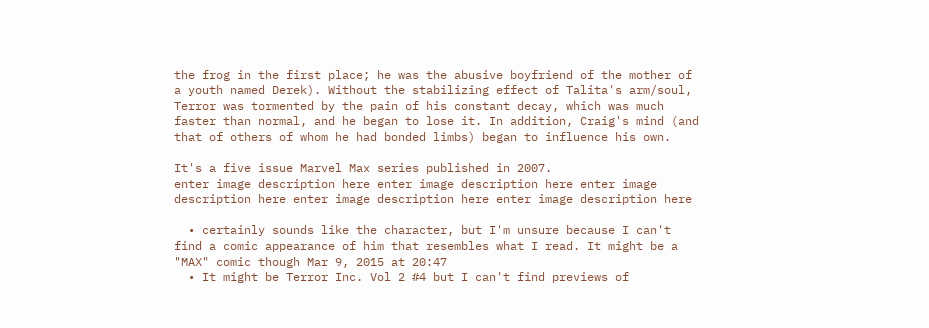the frog in the first place; he was the abusive boyfriend of the mother of a youth named Derek). Without the stabilizing effect of Talita's arm/soul, Terror was tormented by the pain of his constant decay, which was much faster than normal, and he began to lose it. In addition, Craig's mind (and that of others of whom he had bonded limbs) began to influence his own.

It's a five issue Marvel Max series published in 2007.
enter image description here enter image description here enter image description here enter image description here enter image description here

  • certainly sounds like the character, but I'm unsure because I can't find a comic appearance of him that resembles what I read. It might be a "MAX" comic though Mar 9, 2015 at 20:47
  • It might be Terror Inc. Vol 2 #4 but I can't find previews of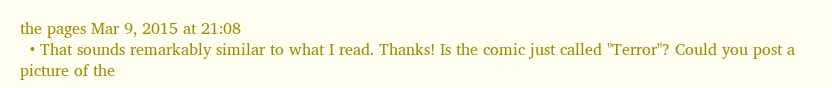the pages Mar 9, 2015 at 21:08
  • That sounds remarkably similar to what I read. Thanks! Is the comic just called "Terror"? Could you post a picture of the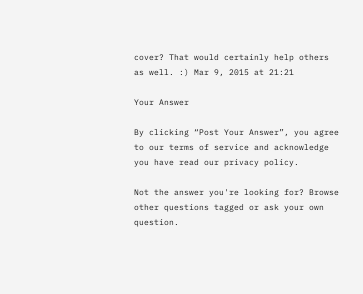cover? That would certainly help others as well. :) Mar 9, 2015 at 21:21

Your Answer

By clicking “Post Your Answer”, you agree to our terms of service and acknowledge you have read our privacy policy.

Not the answer you're looking for? Browse other questions tagged or ask your own question.